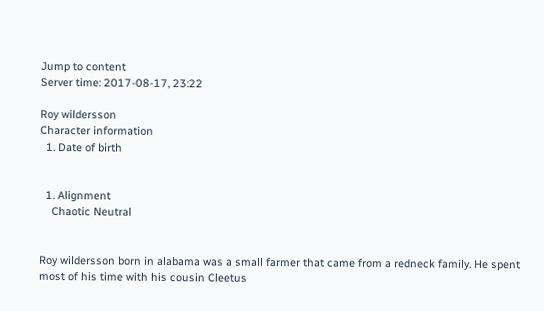Jump to content
Server time: 2017-08-17, 23:22

Roy wildersson
Character information
  1. Date of birth


  1. Alignment
    Chaotic Neutral


Roy wildersson born in alabama was a small farmer that came from a redneck family. He spent most of his time with his cousin Cleetus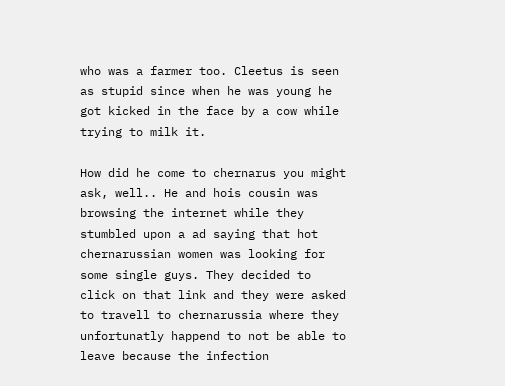who was a farmer too. Cleetus is seen as stupid since when he was young he got kicked in the face by a cow while trying to milk it.

How did he come to chernarus you might ask, well.. He and hois cousin was browsing the internet while they stumbled upon a ad saying that hot chernarussian women was looking for some single guys. They decided to click on that link and they were asked to travell to chernarussia where they unfortunatly happend to not be able to leave because the infection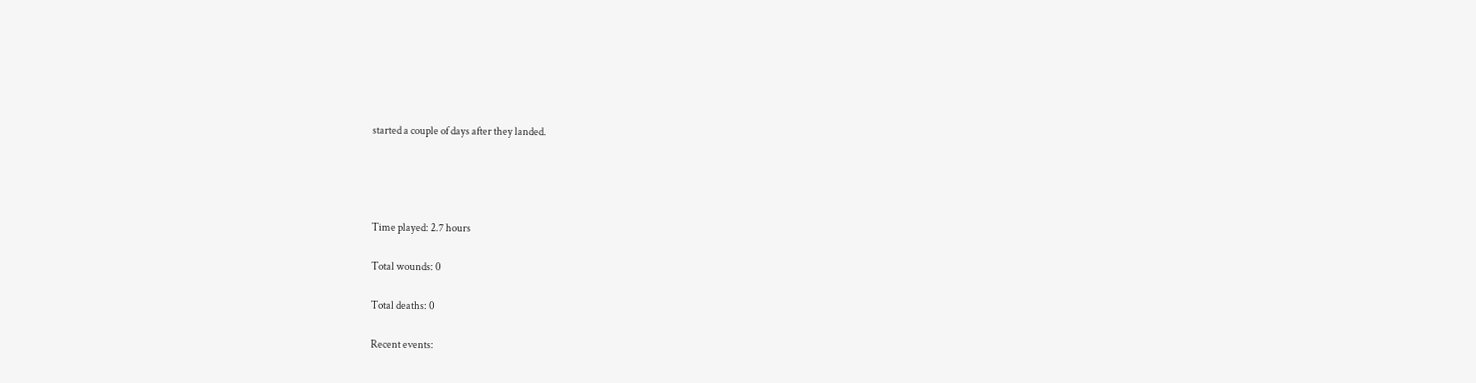started a couple of days after they landed.




Time played: 2.7 hours

Total wounds: 0

Total deaths: 0

Recent events: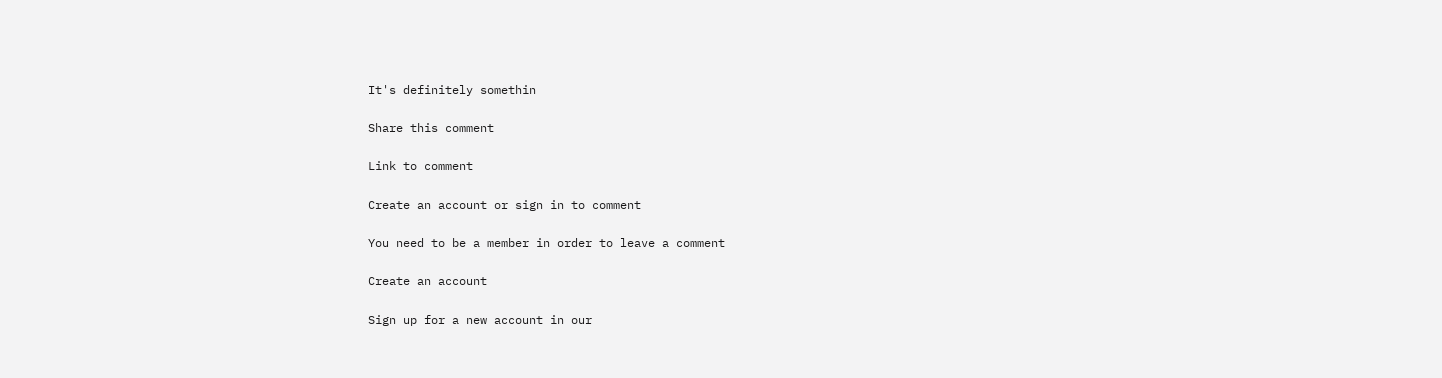It's definitely somethin

Share this comment

Link to comment

Create an account or sign in to comment

You need to be a member in order to leave a comment

Create an account

Sign up for a new account in our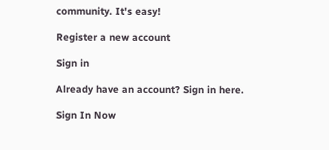community. It's easy!

Register a new account

Sign in

Already have an account? Sign in here.

Sign In Now